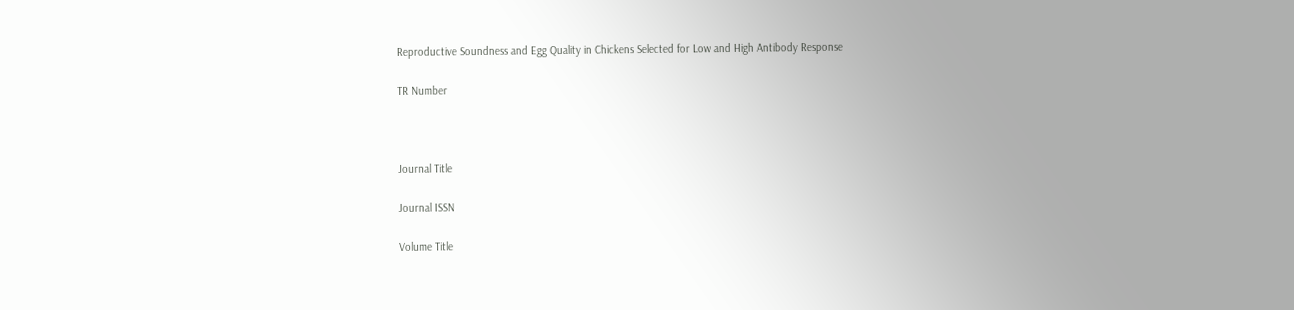Reproductive Soundness and Egg Quality in Chickens Selected for Low and High Antibody Response

TR Number



Journal Title

Journal ISSN

Volume Title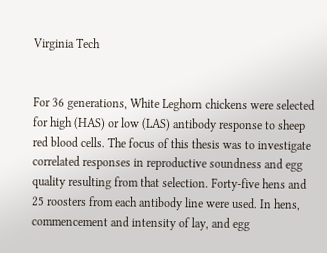Virginia Tech


For 36 generations, White Leghorn chickens were selected for high (HAS) or low (LAS) antibody response to sheep red blood cells. The focus of this thesis was to investigate correlated responses in reproductive soundness and egg quality resulting from that selection. Forty-five hens and 25 roosters from each antibody line were used. In hens, commencement and intensity of lay, and egg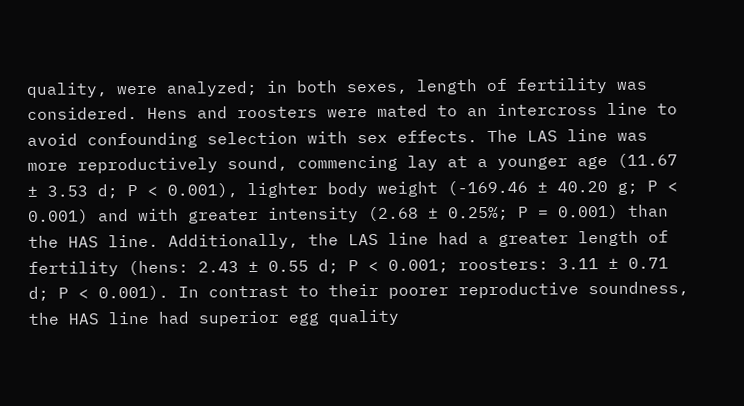quality, were analyzed; in both sexes, length of fertility was considered. Hens and roosters were mated to an intercross line to avoid confounding selection with sex effects. The LAS line was more reproductively sound, commencing lay at a younger age (11.67 ± 3.53 d; P < 0.001), lighter body weight (-169.46 ± 40.20 g; P < 0.001) and with greater intensity (2.68 ± 0.25%; P = 0.001) than the HAS line. Additionally, the LAS line had a greater length of fertility (hens: 2.43 ± 0.55 d; P < 0.001; roosters: 3.11 ± 0.71 d; P < 0.001). In contrast to their poorer reproductive soundness, the HAS line had superior egg quality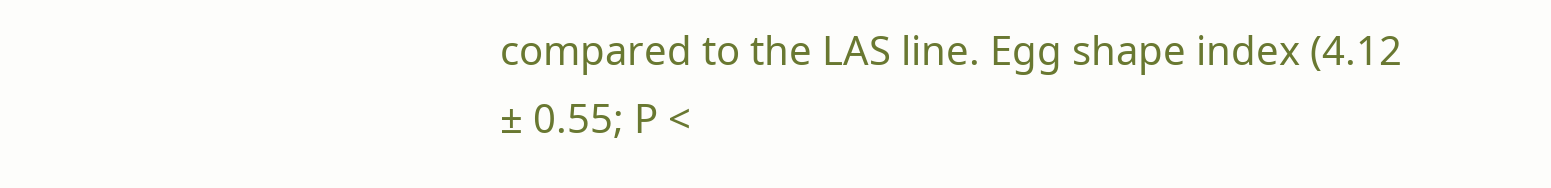compared to the LAS line. Egg shape index (4.12 ± 0.55; P <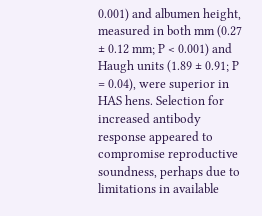0.001) and albumen height, measured in both mm (0.27 ± 0.12 mm; P < 0.001) and Haugh units (1.89 ± 0.91; P = 0.04), were superior in HAS hens. Selection for increased antibody response appeared to compromise reproductive soundness, perhaps due to limitations in available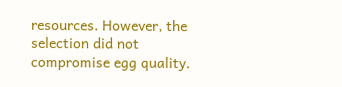resources. However, the selection did not compromise egg quality.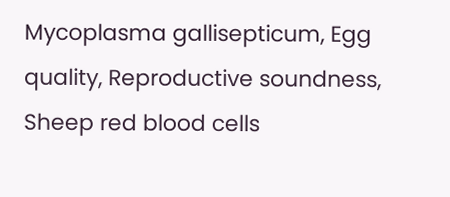Mycoplasma gallisepticum, Egg quality, Reproductive soundness, Sheep red blood cells